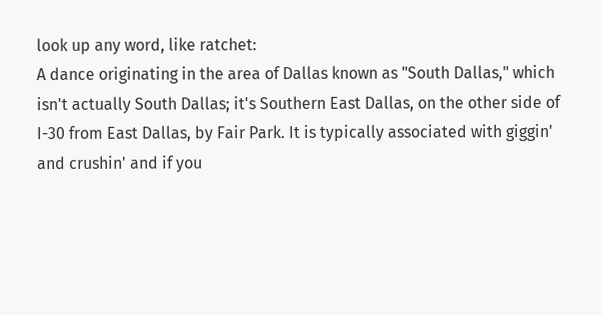look up any word, like ratchet:
A dance originating in the area of Dallas known as "South Dallas," which isn't actually South Dallas; it's Southern East Dallas, on the other side of I-30 from East Dallas, by Fair Park. It is typically associated with giggin' and crushin' and if you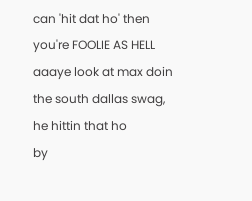can 'hit dat ho' then you're FOOLIE AS HELL
aaaye look at max doin the south dallas swag, he hittin that ho
by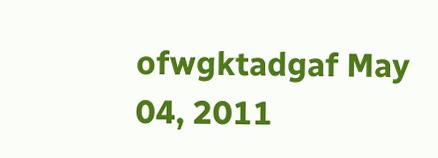ofwgktadgaf May 04, 2011